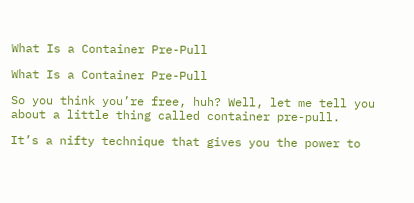What Is a Container Pre-Pull

What Is a Container Pre-Pull

So you think you’re free, huh? Well, let me tell you about a little thing called container pre-pull.

It’s a nifty technique that gives you the power to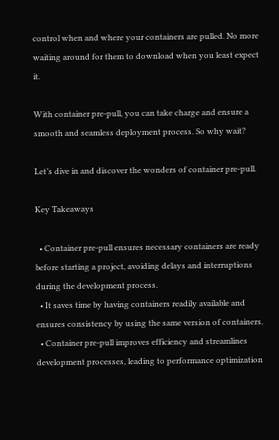control when and where your containers are pulled. No more waiting around for them to download when you least expect it.

With container pre-pull, you can take charge and ensure a smooth and seamless deployment process. So why wait?

Let’s dive in and discover the wonders of container pre-pull.

Key Takeaways

  • Container pre-pull ensures necessary containers are ready before starting a project, avoiding delays and interruptions during the development process.
  • It saves time by having containers readily available and ensures consistency by using the same version of containers.
  • Container pre-pull improves efficiency and streamlines development processes, leading to performance optimization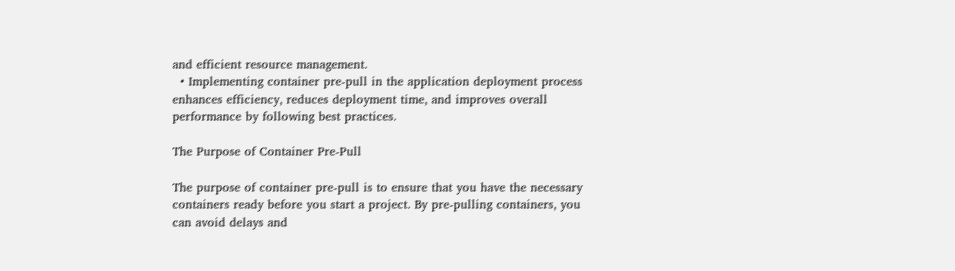and efficient resource management.
  • Implementing container pre-pull in the application deployment process enhances efficiency, reduces deployment time, and improves overall performance by following best practices.

The Purpose of Container Pre-Pull

The purpose of container pre-pull is to ensure that you have the necessary containers ready before you start a project. By pre-pulling containers, you can avoid delays and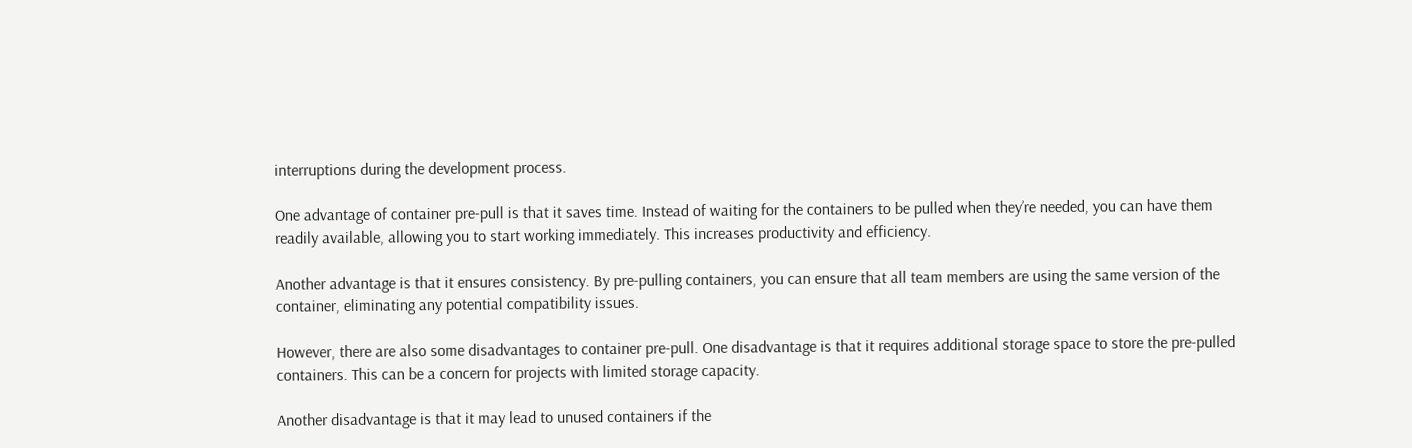interruptions during the development process.

One advantage of container pre-pull is that it saves time. Instead of waiting for the containers to be pulled when they’re needed, you can have them readily available, allowing you to start working immediately. This increases productivity and efficiency.

Another advantage is that it ensures consistency. By pre-pulling containers, you can ensure that all team members are using the same version of the container, eliminating any potential compatibility issues.

However, there are also some disadvantages to container pre-pull. One disadvantage is that it requires additional storage space to store the pre-pulled containers. This can be a concern for projects with limited storage capacity.

Another disadvantage is that it may lead to unused containers if the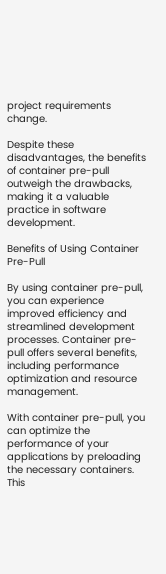project requirements change.

Despite these disadvantages, the benefits of container pre-pull outweigh the drawbacks, making it a valuable practice in software development.

Benefits of Using Container Pre-Pull

By using container pre-pull, you can experience improved efficiency and streamlined development processes. Container pre-pull offers several benefits, including performance optimization and resource management.

With container pre-pull, you can optimize the performance of your applications by preloading the necessary containers. This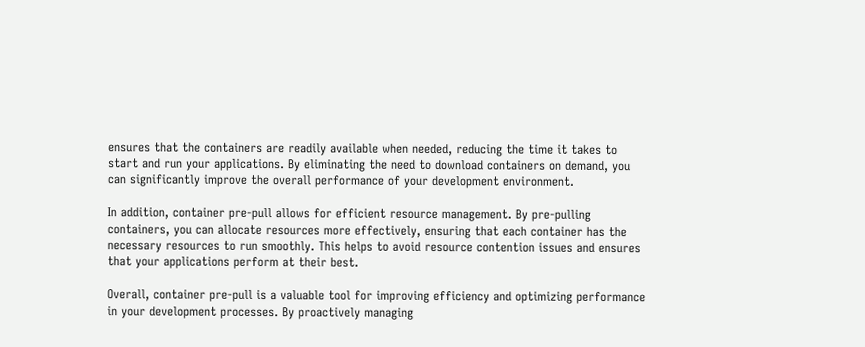ensures that the containers are readily available when needed, reducing the time it takes to start and run your applications. By eliminating the need to download containers on demand, you can significantly improve the overall performance of your development environment.

In addition, container pre-pull allows for efficient resource management. By pre-pulling containers, you can allocate resources more effectively, ensuring that each container has the necessary resources to run smoothly. This helps to avoid resource contention issues and ensures that your applications perform at their best.

Overall, container pre-pull is a valuable tool for improving efficiency and optimizing performance in your development processes. By proactively managing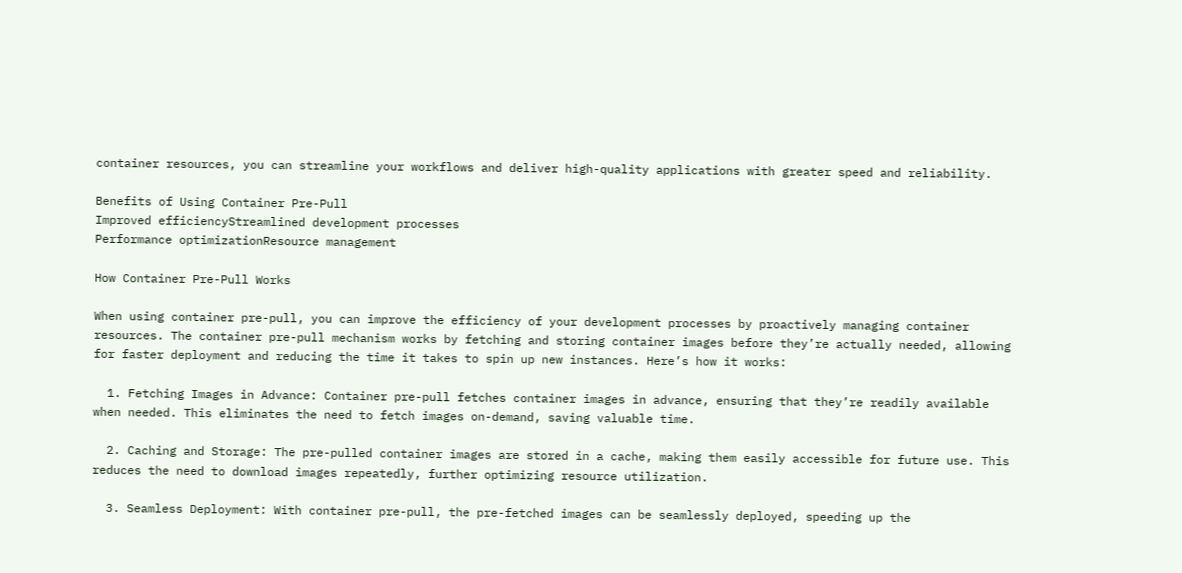container resources, you can streamline your workflows and deliver high-quality applications with greater speed and reliability.

Benefits of Using Container Pre-Pull
Improved efficiencyStreamlined development processes
Performance optimizationResource management

How Container Pre-Pull Works

When using container pre-pull, you can improve the efficiency of your development processes by proactively managing container resources. The container pre-pull mechanism works by fetching and storing container images before they’re actually needed, allowing for faster deployment and reducing the time it takes to spin up new instances. Here’s how it works:

  1. Fetching Images in Advance: Container pre-pull fetches container images in advance, ensuring that they’re readily available when needed. This eliminates the need to fetch images on-demand, saving valuable time.

  2. Caching and Storage: The pre-pulled container images are stored in a cache, making them easily accessible for future use. This reduces the need to download images repeatedly, further optimizing resource utilization.

  3. Seamless Deployment: With container pre-pull, the pre-fetched images can be seamlessly deployed, speeding up the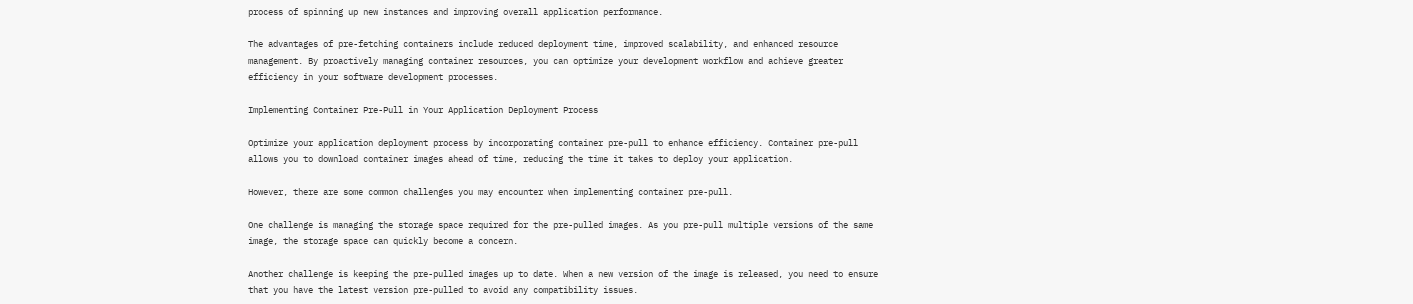process of spinning up new instances and improving overall application performance.

The advantages of pre-fetching containers include reduced deployment time, improved scalability, and enhanced resource management. By proactively managing container resources, you can optimize your development workflow and achieve greater efficiency in your software development processes.

Implementing Container Pre-Pull in Your Application Deployment Process

Optimize your application deployment process by incorporating container pre-pull to enhance efficiency. Container pre-pull allows you to download container images ahead of time, reducing the time it takes to deploy your application.

However, there are some common challenges you may encounter when implementing container pre-pull.

One challenge is managing the storage space required for the pre-pulled images. As you pre-pull multiple versions of the same image, the storage space can quickly become a concern.

Another challenge is keeping the pre-pulled images up to date. When a new version of the image is released, you need to ensure that you have the latest version pre-pulled to avoid any compatibility issues.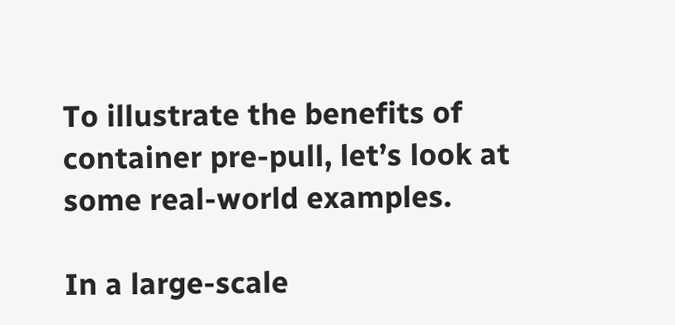To illustrate the benefits of container pre-pull, let’s look at some real-world examples.

In a large-scale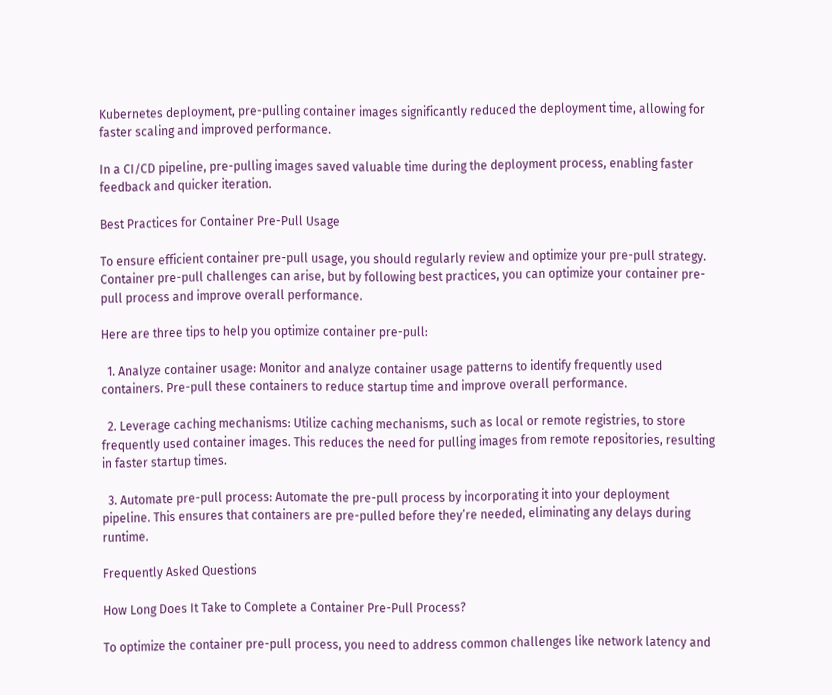Kubernetes deployment, pre-pulling container images significantly reduced the deployment time, allowing for faster scaling and improved performance.

In a CI/CD pipeline, pre-pulling images saved valuable time during the deployment process, enabling faster feedback and quicker iteration.

Best Practices for Container Pre-Pull Usage

To ensure efficient container pre-pull usage, you should regularly review and optimize your pre-pull strategy. Container pre-pull challenges can arise, but by following best practices, you can optimize your container pre-pull process and improve overall performance.

Here are three tips to help you optimize container pre-pull:

  1. Analyze container usage: Monitor and analyze container usage patterns to identify frequently used containers. Pre-pull these containers to reduce startup time and improve overall performance.

  2. Leverage caching mechanisms: Utilize caching mechanisms, such as local or remote registries, to store frequently used container images. This reduces the need for pulling images from remote repositories, resulting in faster startup times.

  3. Automate pre-pull process: Automate the pre-pull process by incorporating it into your deployment pipeline. This ensures that containers are pre-pulled before they’re needed, eliminating any delays during runtime.

Frequently Asked Questions

How Long Does It Take to Complete a Container Pre-Pull Process?

To optimize the container pre-pull process, you need to address common challenges like network latency and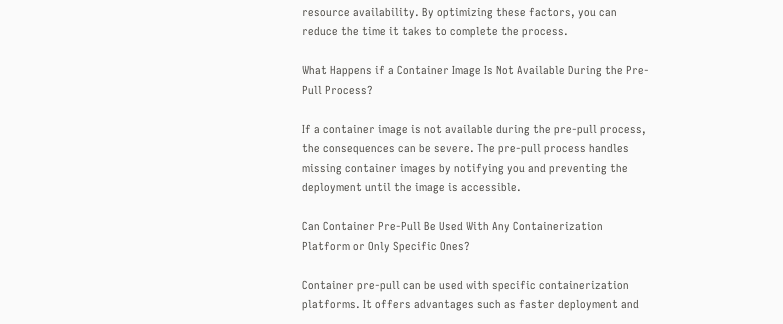resource availability. By optimizing these factors, you can reduce the time it takes to complete the process.

What Happens if a Container Image Is Not Available During the Pre-Pull Process?

If a container image is not available during the pre-pull process, the consequences can be severe. The pre-pull process handles missing container images by notifying you and preventing the deployment until the image is accessible.

Can Container Pre-Pull Be Used With Any Containerization Platform or Only Specific Ones?

Container pre-pull can be used with specific containerization platforms. It offers advantages such as faster deployment and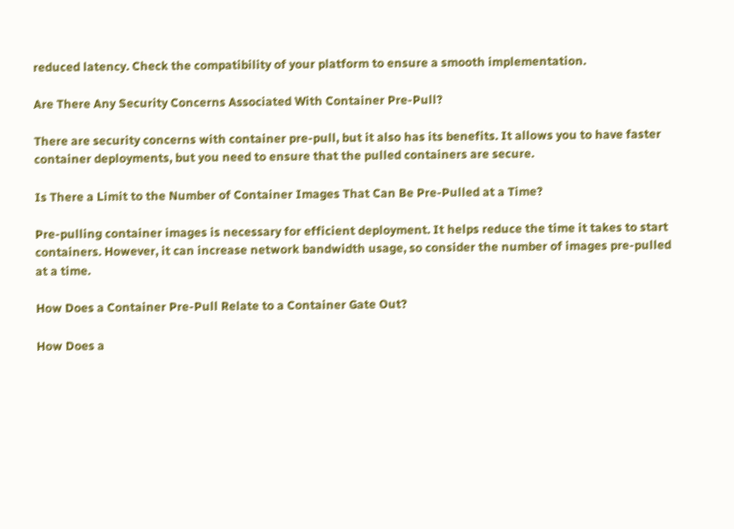reduced latency. Check the compatibility of your platform to ensure a smooth implementation.

Are There Any Security Concerns Associated With Container Pre-Pull?

There are security concerns with container pre-pull, but it also has its benefits. It allows you to have faster container deployments, but you need to ensure that the pulled containers are secure.

Is There a Limit to the Number of Container Images That Can Be Pre-Pulled at a Time?

Pre-pulling container images is necessary for efficient deployment. It helps reduce the time it takes to start containers. However, it can increase network bandwidth usage, so consider the number of images pre-pulled at a time.

How Does a Container Pre-Pull Relate to a Container Gate Out?

How Does a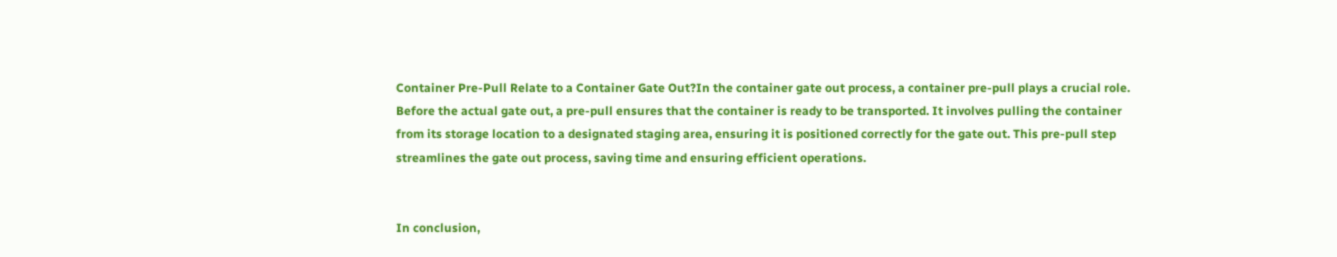Container Pre-Pull Relate to a Container Gate Out?In the container gate out process, a container pre-pull plays a crucial role. Before the actual gate out, a pre-pull ensures that the container is ready to be transported. It involves pulling the container from its storage location to a designated staging area, ensuring it is positioned correctly for the gate out. This pre-pull step streamlines the gate out process, saving time and ensuring efficient operations.


In conclusion,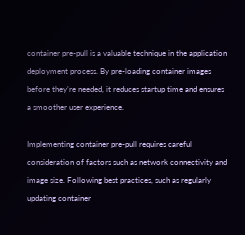container pre-pull is a valuable technique in the application deployment process. By pre-loading container images before they’re needed, it reduces startup time and ensures a smoother user experience.

Implementing container pre-pull requires careful consideration of factors such as network connectivity and image size. Following best practices, such as regularly updating container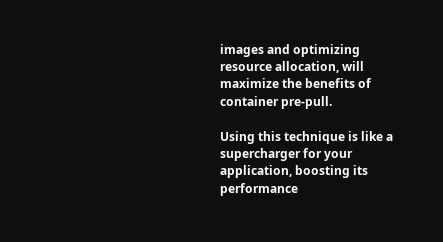images and optimizing resource allocation, will maximize the benefits of container pre-pull.

Using this technique is like a supercharger for your application, boosting its performance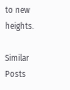to new heights.

Similar Posts